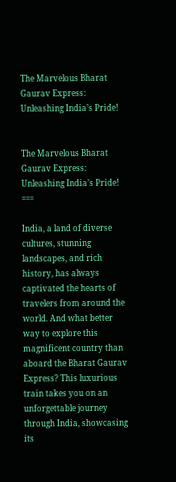The Marvelous Bharat Gaurav Express: Unleashing India’s Pride!


The Marvelous Bharat Gaurav Express: Unleashing India’s Pride! ===

India, a land of diverse cultures, stunning landscapes, and rich history, has always captivated the hearts of travelers from around the world. And what better way to explore this magnificent country than aboard the Bharat Gaurav Express? This luxurious train takes you on an unforgettable journey through India, showcasing its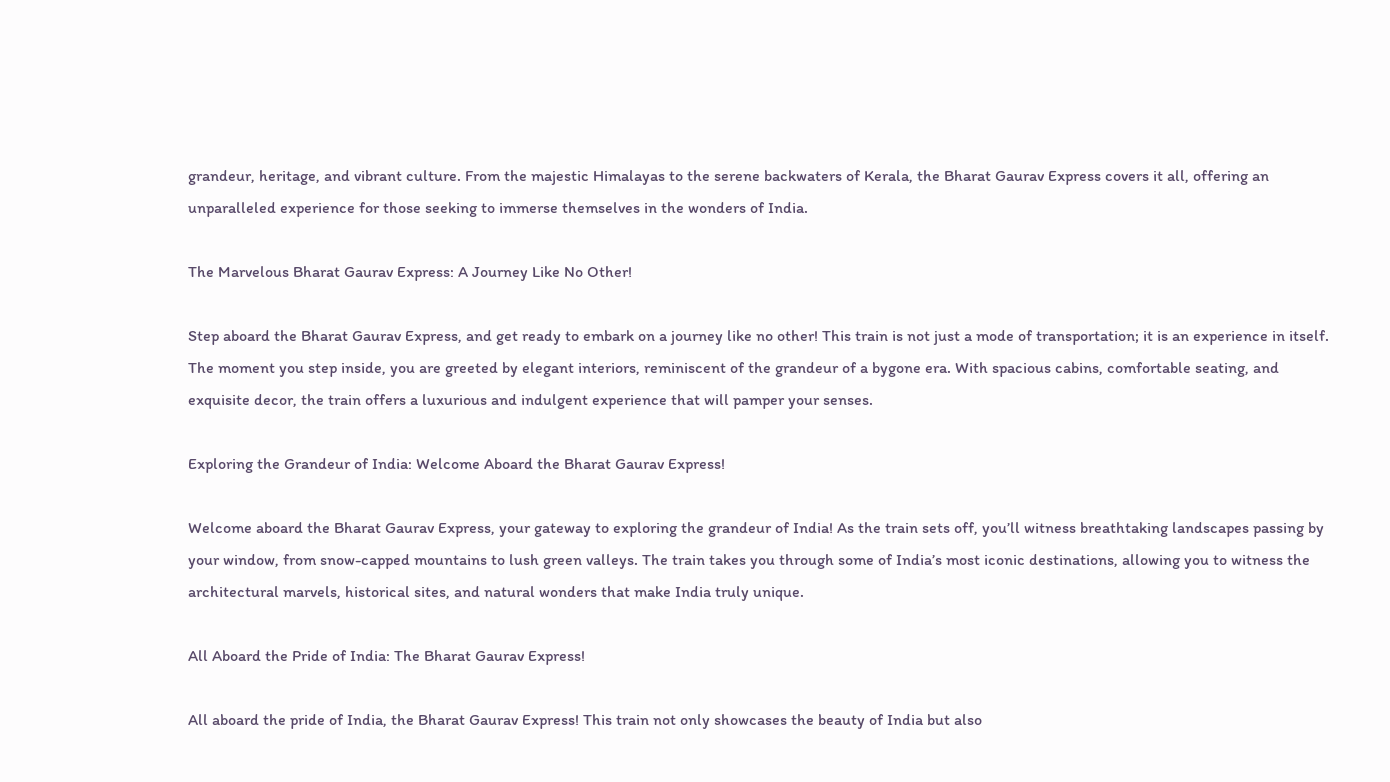grandeur, heritage, and vibrant culture. From the majestic Himalayas to the serene backwaters of Kerala, the Bharat Gaurav Express covers it all, offering an unparalleled experience for those seeking to immerse themselves in the wonders of India.

The Marvelous Bharat Gaurav Express: A Journey Like No Other!

Step aboard the Bharat Gaurav Express, and get ready to embark on a journey like no other! This train is not just a mode of transportation; it is an experience in itself. The moment you step inside, you are greeted by elegant interiors, reminiscent of the grandeur of a bygone era. With spacious cabins, comfortable seating, and exquisite decor, the train offers a luxurious and indulgent experience that will pamper your senses.

Exploring the Grandeur of India: Welcome Aboard the Bharat Gaurav Express!

Welcome aboard the Bharat Gaurav Express, your gateway to exploring the grandeur of India! As the train sets off, you’ll witness breathtaking landscapes passing by your window, from snow-capped mountains to lush green valleys. The train takes you through some of India’s most iconic destinations, allowing you to witness the architectural marvels, historical sites, and natural wonders that make India truly unique.

All Aboard the Pride of India: The Bharat Gaurav Express!

All aboard the pride of India, the Bharat Gaurav Express! This train not only showcases the beauty of India but also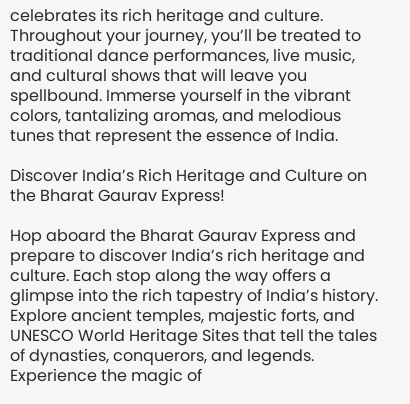celebrates its rich heritage and culture. Throughout your journey, you’ll be treated to traditional dance performances, live music, and cultural shows that will leave you spellbound. Immerse yourself in the vibrant colors, tantalizing aromas, and melodious tunes that represent the essence of India.

Discover India’s Rich Heritage and Culture on the Bharat Gaurav Express!

Hop aboard the Bharat Gaurav Express and prepare to discover India’s rich heritage and culture. Each stop along the way offers a glimpse into the rich tapestry of India’s history. Explore ancient temples, majestic forts, and UNESCO World Heritage Sites that tell the tales of dynasties, conquerors, and legends. Experience the magic of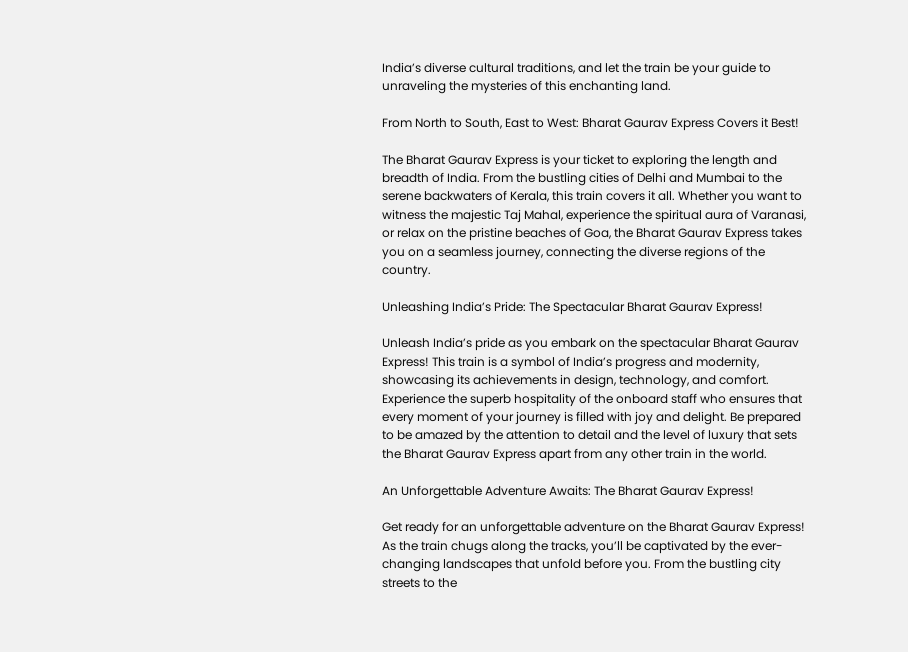India’s diverse cultural traditions, and let the train be your guide to unraveling the mysteries of this enchanting land.

From North to South, East to West: Bharat Gaurav Express Covers it Best!

The Bharat Gaurav Express is your ticket to exploring the length and breadth of India. From the bustling cities of Delhi and Mumbai to the serene backwaters of Kerala, this train covers it all. Whether you want to witness the majestic Taj Mahal, experience the spiritual aura of Varanasi, or relax on the pristine beaches of Goa, the Bharat Gaurav Express takes you on a seamless journey, connecting the diverse regions of the country.

Unleashing India’s Pride: The Spectacular Bharat Gaurav Express!

Unleash India’s pride as you embark on the spectacular Bharat Gaurav Express! This train is a symbol of India’s progress and modernity, showcasing its achievements in design, technology, and comfort. Experience the superb hospitality of the onboard staff who ensures that every moment of your journey is filled with joy and delight. Be prepared to be amazed by the attention to detail and the level of luxury that sets the Bharat Gaurav Express apart from any other train in the world.

An Unforgettable Adventure Awaits: The Bharat Gaurav Express!

Get ready for an unforgettable adventure on the Bharat Gaurav Express! As the train chugs along the tracks, you’ll be captivated by the ever-changing landscapes that unfold before you. From the bustling city streets to the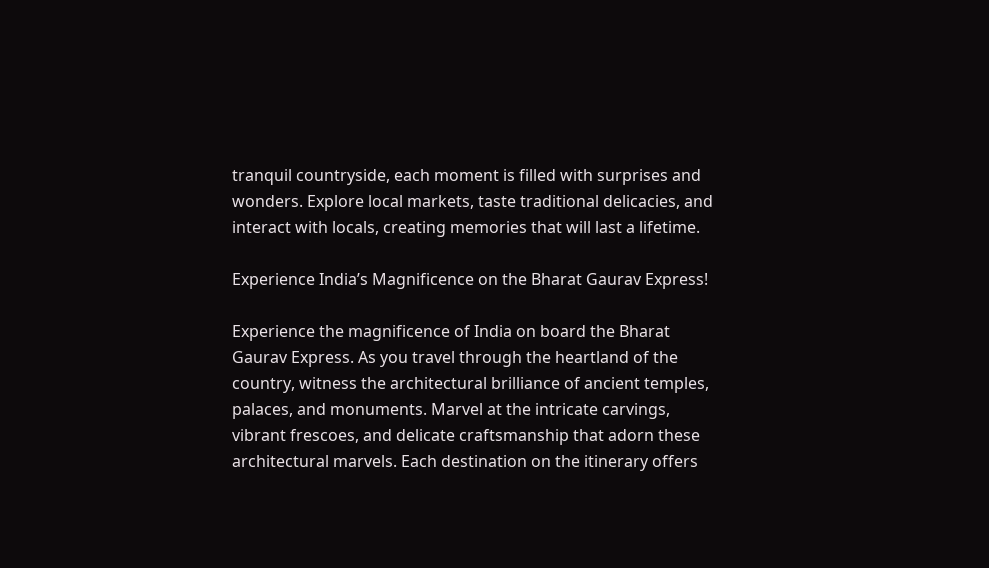tranquil countryside, each moment is filled with surprises and wonders. Explore local markets, taste traditional delicacies, and interact with locals, creating memories that will last a lifetime.

Experience India’s Magnificence on the Bharat Gaurav Express!

Experience the magnificence of India on board the Bharat Gaurav Express. As you travel through the heartland of the country, witness the architectural brilliance of ancient temples, palaces, and monuments. Marvel at the intricate carvings, vibrant frescoes, and delicate craftsmanship that adorn these architectural marvels. Each destination on the itinerary offers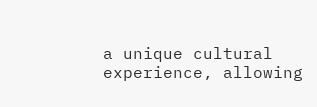a unique cultural experience, allowing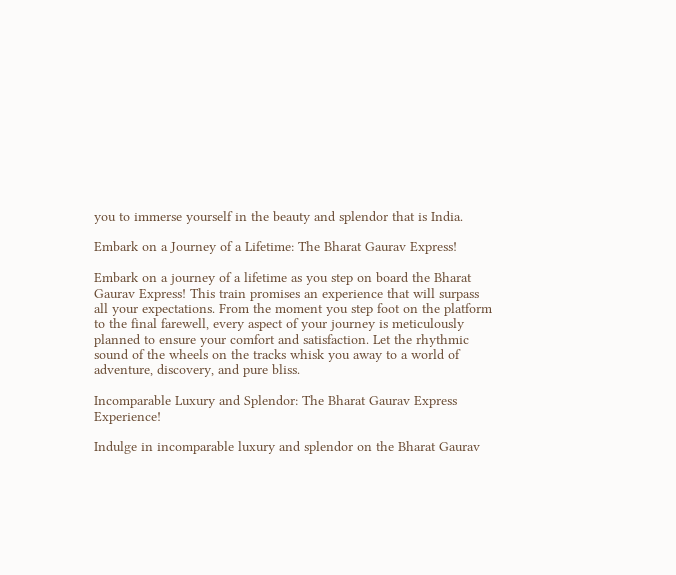you to immerse yourself in the beauty and splendor that is India.

Embark on a Journey of a Lifetime: The Bharat Gaurav Express!

Embark on a journey of a lifetime as you step on board the Bharat Gaurav Express! This train promises an experience that will surpass all your expectations. From the moment you step foot on the platform to the final farewell, every aspect of your journey is meticulously planned to ensure your comfort and satisfaction. Let the rhythmic sound of the wheels on the tracks whisk you away to a world of adventure, discovery, and pure bliss.

Incomparable Luxury and Splendor: The Bharat Gaurav Express Experience!

Indulge in incomparable luxury and splendor on the Bharat Gaurav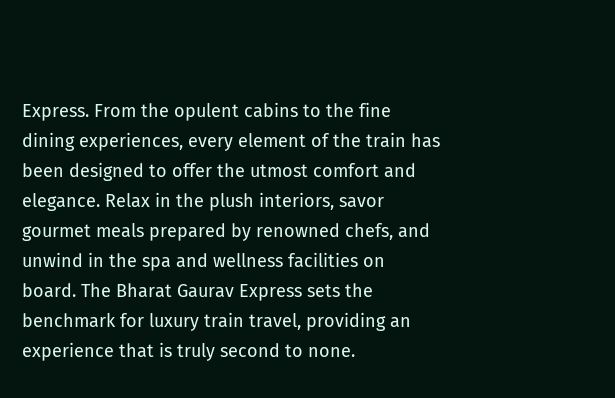Express. From the opulent cabins to the fine dining experiences, every element of the train has been designed to offer the utmost comfort and elegance. Relax in the plush interiors, savor gourmet meals prepared by renowned chefs, and unwind in the spa and wellness facilities on board. The Bharat Gaurav Express sets the benchmark for luxury train travel, providing an experience that is truly second to none.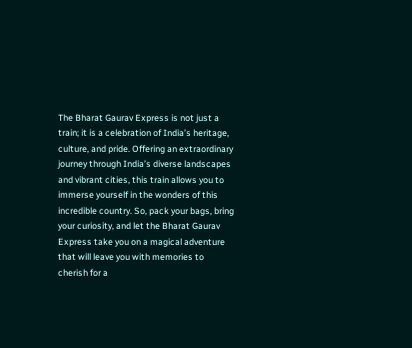The Bharat Gaurav Express is not just a train; it is a celebration of India’s heritage, culture, and pride. Offering an extraordinary journey through India’s diverse landscapes and vibrant cities, this train allows you to immerse yourself in the wonders of this incredible country. So, pack your bags, bring your curiosity, and let the Bharat Gaurav Express take you on a magical adventure that will leave you with memories to cherish for a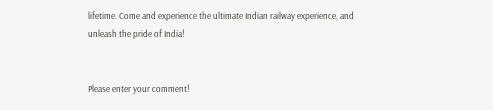lifetime. Come and experience the ultimate Indian railway experience, and unleash the pride of India!


Please enter your comment!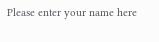Please enter your name here